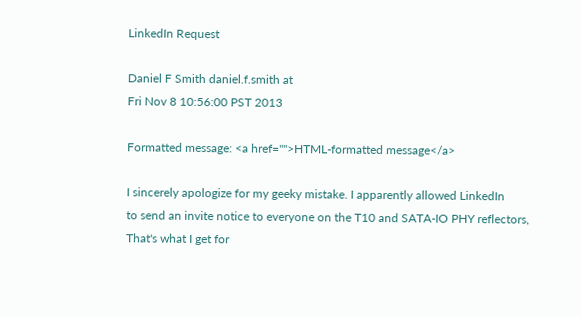LinkedIn Request

Daniel F Smith daniel.f.smith at
Fri Nov 8 10:56:00 PST 2013

Formatted message: <a href="">HTML-formatted message</a>

I sincerely apologize for my geeky mistake. I apparently allowed LinkedIn
to send an invite notice to everyone on the T10 and SATA-IO PHY reflectors,
That's what I get for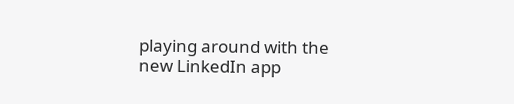playing around with the new LinkedIn app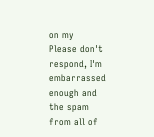on my
Please don't respond, I'm embarrassed enough and the spam from all of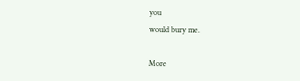you
would bury me.

More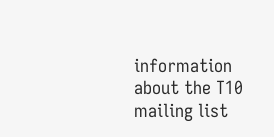information about the T10 mailing list